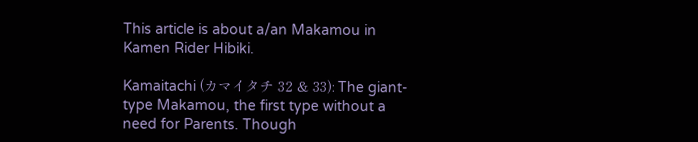This article is about a/an Makamou in Kamen Rider Hibiki.

Kamaitachi (カマイタチ 32 & 33): The giant-type Makamou, the first type without a need for Parents. Though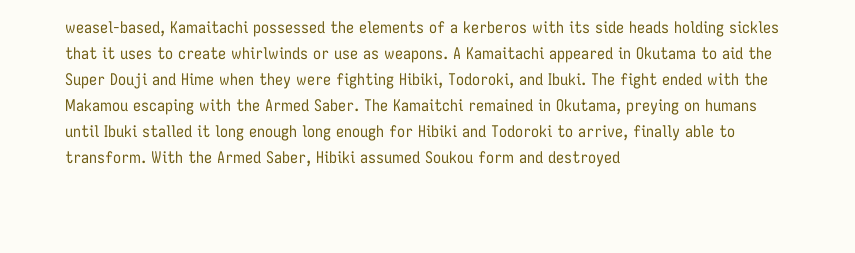weasel-based, Kamaitachi possessed the elements of a kerberos with its side heads holding sickles that it uses to create whirlwinds or use as weapons. A Kamaitachi appeared in Okutama to aid the Super Douji and Hime when they were fighting Hibiki, Todoroki, and Ibuki. The fight ended with the Makamou escaping with the Armed Saber. The Kamaitchi remained in Okutama, preying on humans until Ibuki stalled it long enough long enough for Hibiki and Todoroki to arrive, finally able to transform. With the Armed Saber, Hibiki assumed Soukou form and destroyed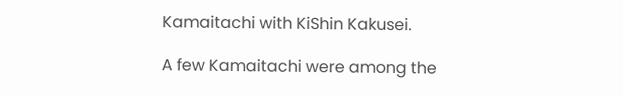Kamaitachi with KiShin Kakusei.

A few Kamaitachi were among the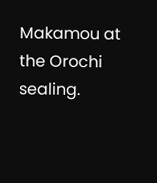Makamou at the Orochi sealing.